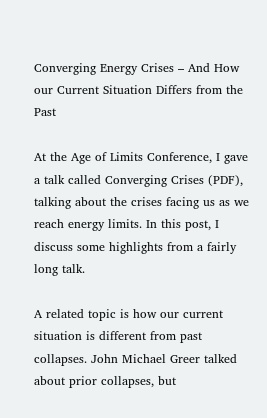Converging Energy Crises – And How our Current Situation Differs from the Past

At the Age of Limits Conference, I gave a talk called Converging Crises (PDF), talking about the crises facing us as we reach energy limits. In this post, I discuss some highlights from a fairly long talk.

A related topic is how our current situation is different from past collapses. John Michael Greer talked about prior collapses, but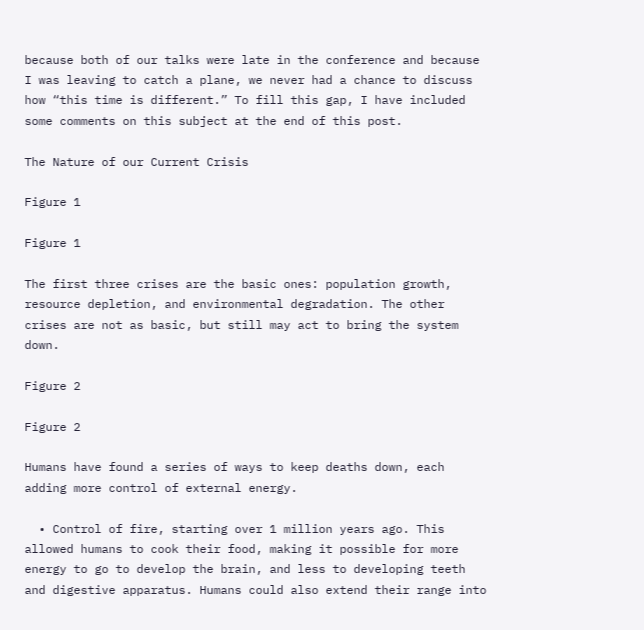because both of our talks were late in the conference and because I was leaving to catch a plane, we never had a chance to discuss how “this time is different.” To fill this gap, I have included some comments on this subject at the end of this post.

The Nature of our Current Crisis

Figure 1

Figure 1

The first three crises are the basic ones: population growth, resource depletion, and environmental degradation. The other crises are not as basic, but still may act to bring the system down.

Figure 2

Figure 2

Humans have found a series of ways to keep deaths down, each adding more control of external energy.

  • Control of fire, starting over 1 million years ago. This allowed humans to cook their food, making it possible for more energy to go to develop the brain, and less to developing teeth and digestive apparatus. Humans could also extend their range into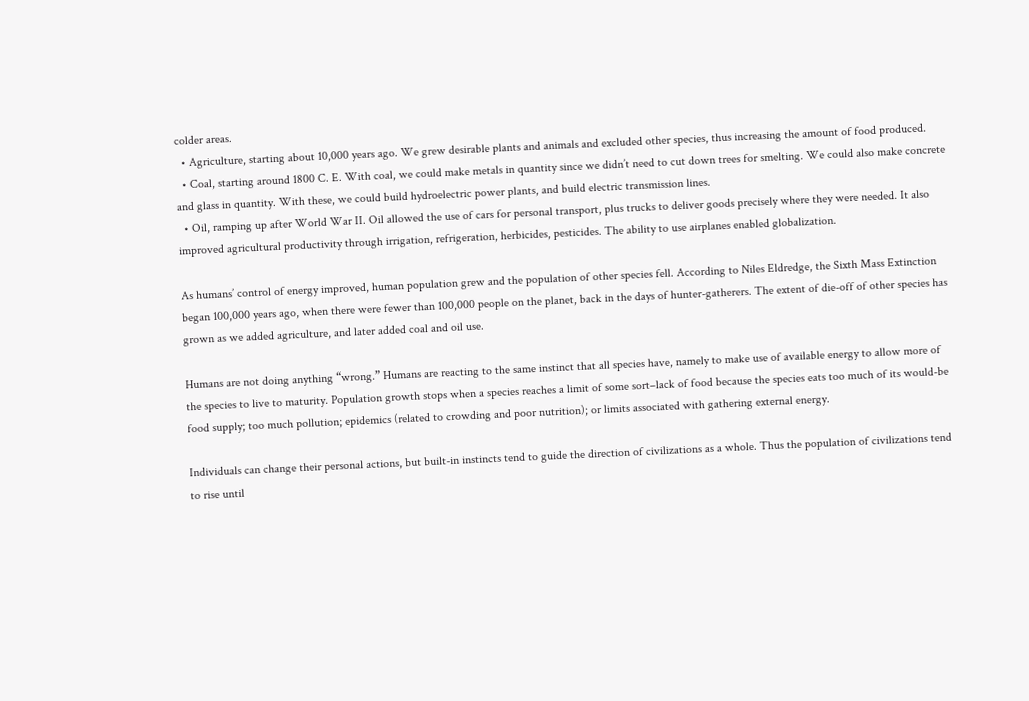colder areas.
  • Agriculture, starting about 10,000 years ago. We grew desirable plants and animals and excluded other species, thus increasing the amount of food produced.
  • Coal, starting around 1800 C. E. With coal, we could make metals in quantity since we didn’t need to cut down trees for smelting. We could also make concrete and glass in quantity. With these, we could build hydroelectric power plants, and build electric transmission lines.
  • Oil, ramping up after World War II. Oil allowed the use of cars for personal transport, plus trucks to deliver goods precisely where they were needed. It also improved agricultural productivity through irrigation, refrigeration, herbicides, pesticides. The ability to use airplanes enabled globalization.

As humans’ control of energy improved, human population grew and the population of other species fell. According to Niles Eldredge, the Sixth Mass Extinction began 100,000 years ago, when there were fewer than 100,000 people on the planet, back in the days of hunter-gatherers. The extent of die-off of other species has grown as we added agriculture, and later added coal and oil use.

Humans are not doing anything “wrong.” Humans are reacting to the same instinct that all species have, namely to make use of available energy to allow more of the species to live to maturity. Population growth stops when a species reaches a limit of some sort–lack of food because the species eats too much of its would-be food supply; too much pollution; epidemics (related to crowding and poor nutrition); or limits associated with gathering external energy.

Individuals can change their personal actions, but built-in instincts tend to guide the direction of civilizations as a whole. Thus the population of civilizations tend to rise until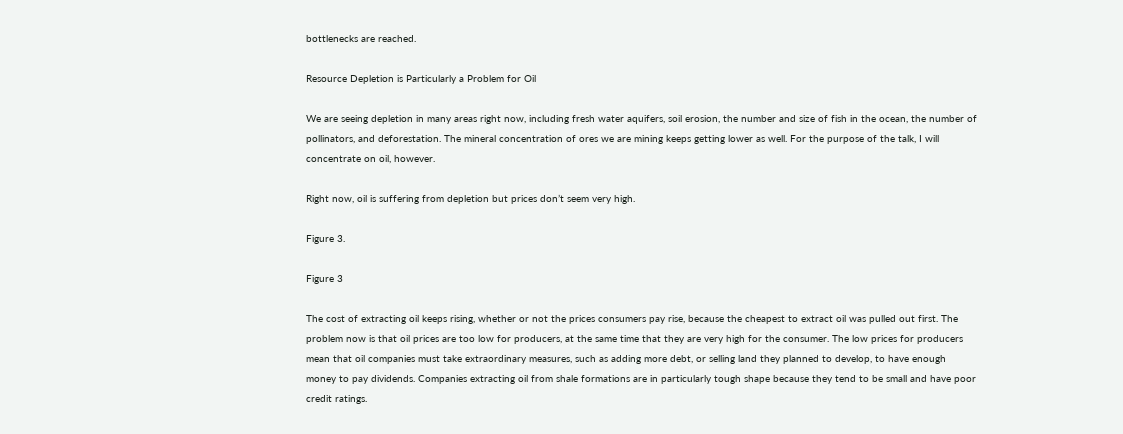bottlenecks are reached.

Resource Depletion is Particularly a Problem for Oil

We are seeing depletion in many areas right now, including fresh water aquifers, soil erosion, the number and size of fish in the ocean, the number of pollinators, and deforestation. The mineral concentration of ores we are mining keeps getting lower as well. For the purpose of the talk, I will concentrate on oil, however.

Right now, oil is suffering from depletion but prices don’t seem very high.

Figure 3.

Figure 3

The cost of extracting oil keeps rising, whether or not the prices consumers pay rise, because the cheapest to extract oil was pulled out first. The problem now is that oil prices are too low for producers, at the same time that they are very high for the consumer. The low prices for producers mean that oil companies must take extraordinary measures, such as adding more debt, or selling land they planned to develop, to have enough money to pay dividends. Companies extracting oil from shale formations are in particularly tough shape because they tend to be small and have poor credit ratings.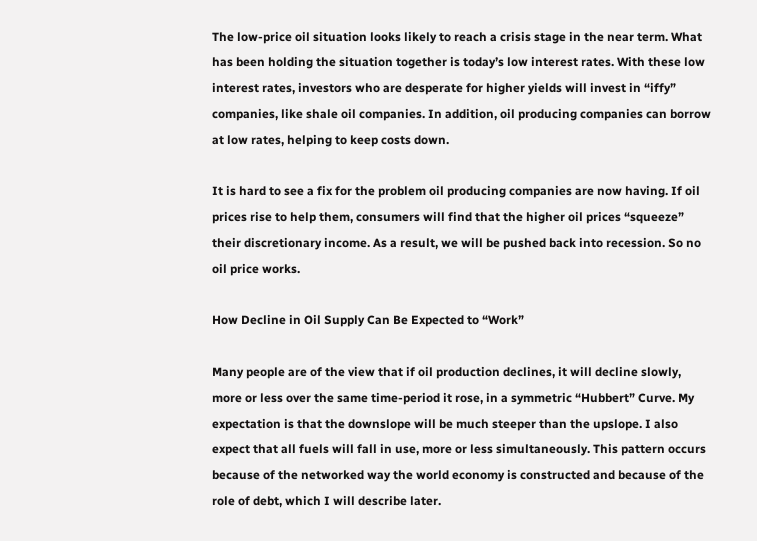The low-price oil situation looks likely to reach a crisis stage in the near term. What has been holding the situation together is today’s low interest rates. With these low interest rates, investors who are desperate for higher yields will invest in “iffy” companies, like shale oil companies. In addition, oil producing companies can borrow at low rates, helping to keep costs down.

It is hard to see a fix for the problem oil producing companies are now having. If oil prices rise to help them, consumers will find that the higher oil prices “squeeze” their discretionary income. As a result, we will be pushed back into recession. So no oil price works.

How Decline in Oil Supply Can Be Expected to “Work”

Many people are of the view that if oil production declines, it will decline slowly, more or less over the same time-period it rose, in a symmetric “Hubbert” Curve. My expectation is that the downslope will be much steeper than the upslope. I also expect that all fuels will fall in use, more or less simultaneously. This pattern occurs because of the networked way the world economy is constructed and because of the role of debt, which I will describe later.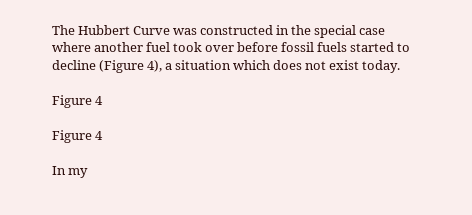The Hubbert Curve was constructed in the special case where another fuel took over before fossil fuels started to decline (Figure 4), a situation which does not exist today.

Figure 4

Figure 4

In my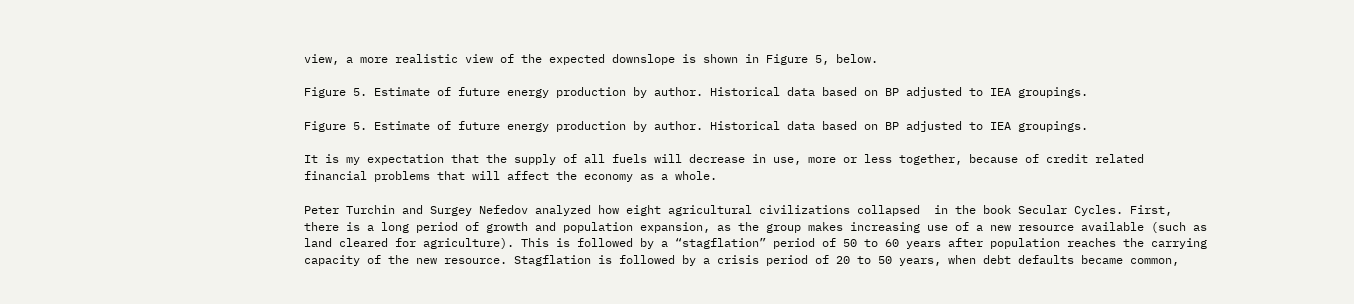view, a more realistic view of the expected downslope is shown in Figure 5, below.

Figure 5. Estimate of future energy production by author. Historical data based on BP adjusted to IEA groupings.

Figure 5. Estimate of future energy production by author. Historical data based on BP adjusted to IEA groupings.

It is my expectation that the supply of all fuels will decrease in use, more or less together, because of credit related financial problems that will affect the economy as a whole.

Peter Turchin and Surgey Nefedov analyzed how eight agricultural civilizations collapsed  in the book Secular Cycles. First, there is a long period of growth and population expansion, as the group makes increasing use of a new resource available (such as land cleared for agriculture). This is followed by a “stagflation” period of 50 to 60 years after population reaches the carrying capacity of the new resource. Stagflation is followed by a crisis period of 20 to 50 years, when debt defaults became common,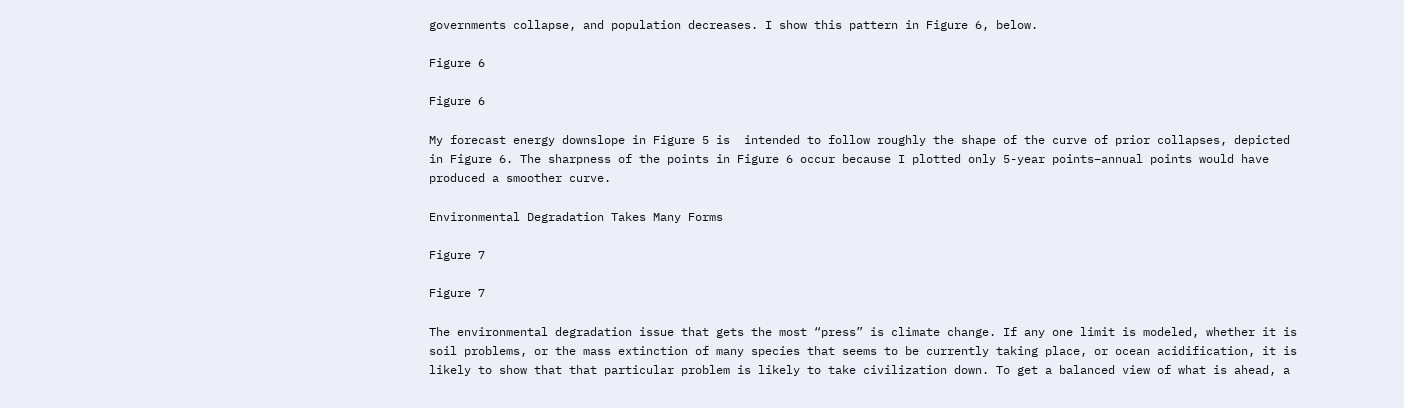governments collapse, and population decreases. I show this pattern in Figure 6, below.

Figure 6

Figure 6

My forecast energy downslope in Figure 5 is  intended to follow roughly the shape of the curve of prior collapses, depicted in Figure 6. The sharpness of the points in Figure 6 occur because I plotted only 5-year points–annual points would have produced a smoother curve.

Environmental Degradation Takes Many Forms

Figure 7

Figure 7

The environmental degradation issue that gets the most “press” is climate change. If any one limit is modeled, whether it is soil problems, or the mass extinction of many species that seems to be currently taking place, or ocean acidification, it is likely to show that that particular problem is likely to take civilization down. To get a balanced view of what is ahead, a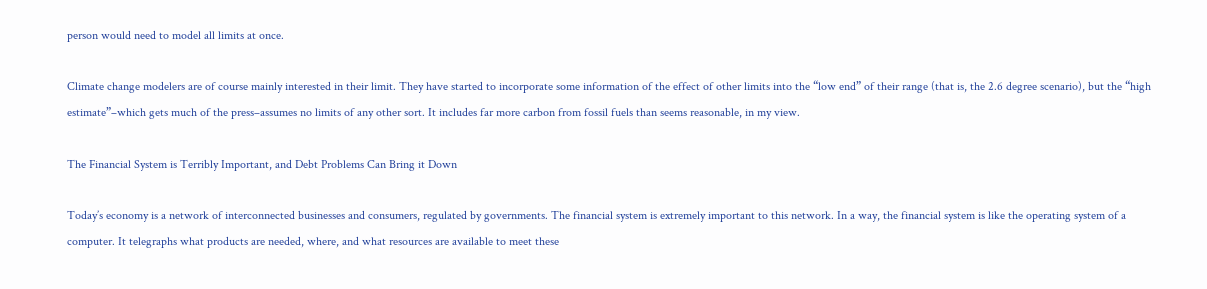person would need to model all limits at once.

Climate change modelers are of course mainly interested in their limit. They have started to incorporate some information of the effect of other limits into the “low end” of their range (that is, the 2.6 degree scenario), but the “high estimate”–which gets much of the press–assumes no limits of any other sort. It includes far more carbon from fossil fuels than seems reasonable, in my view.

The Financial System is Terribly Important, and Debt Problems Can Bring it Down

Today’s economy is a network of interconnected businesses and consumers, regulated by governments. The financial system is extremely important to this network. In a way, the financial system is like the operating system of a computer. It telegraphs what products are needed, where, and what resources are available to meet these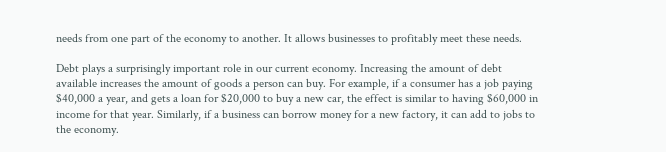needs from one part of the economy to another. It allows businesses to profitably meet these needs.

Debt plays a surprisingly important role in our current economy. Increasing the amount of debt available increases the amount of goods a person can buy. For example, if a consumer has a job paying $40,000 a year, and gets a loan for $20,000 to buy a new car, the effect is similar to having $60,000 in income for that year. Similarly, if a business can borrow money for a new factory, it can add to jobs to the economy.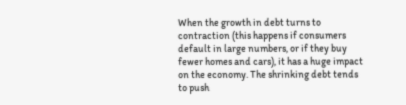When the growth in debt turns to contraction (this happens if consumers default in large numbers, or if they buy fewer homes and cars), it has a huge impact on the economy. The shrinking debt tends to push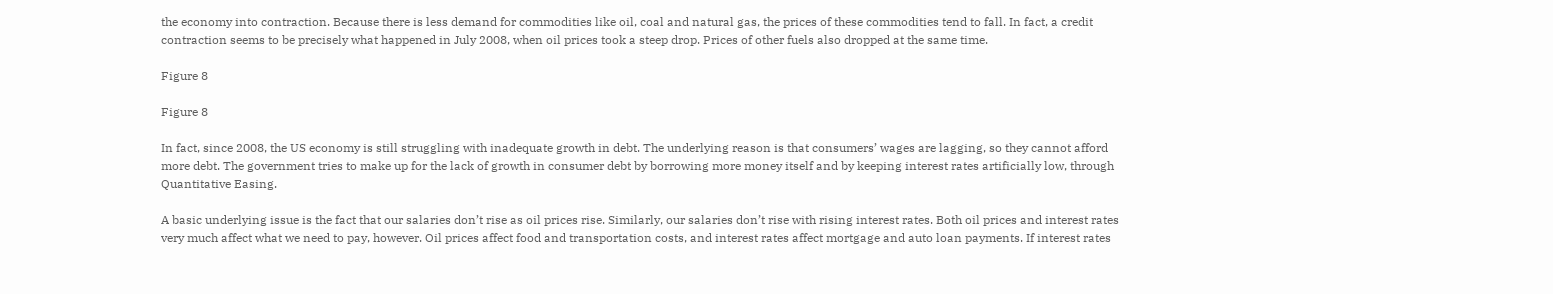the economy into contraction. Because there is less demand for commodities like oil, coal and natural gas, the prices of these commodities tend to fall. In fact, a credit contraction seems to be precisely what happened in July 2008, when oil prices took a steep drop. Prices of other fuels also dropped at the same time.

Figure 8

Figure 8

In fact, since 2008, the US economy is still struggling with inadequate growth in debt. The underlying reason is that consumers’ wages are lagging, so they cannot afford more debt. The government tries to make up for the lack of growth in consumer debt by borrowing more money itself and by keeping interest rates artificially low, through Quantitative Easing.

A basic underlying issue is the fact that our salaries don’t rise as oil prices rise. Similarly, our salaries don’t rise with rising interest rates. Both oil prices and interest rates very much affect what we need to pay, however. Oil prices affect food and transportation costs, and interest rates affect mortgage and auto loan payments. If interest rates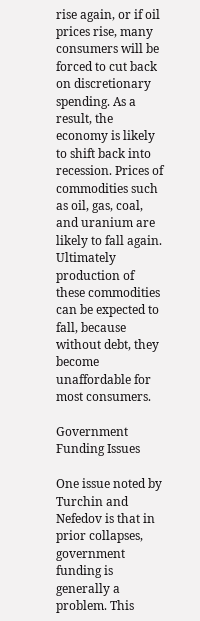rise again, or if oil prices rise, many consumers will be forced to cut back on discretionary spending. As a result, the economy is likely to shift back into recession. Prices of commodities such as oil, gas, coal, and uranium are likely to fall again.  Ultimately production of these commodities can be expected to fall, because without debt, they become unaffordable for most consumers.

Government Funding Issues

One issue noted by Turchin and Nefedov is that in prior collapses, government funding is generally a problem. This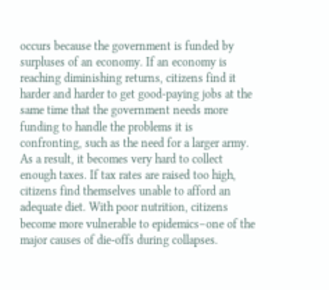occurs because the government is funded by surpluses of an economy. If an economy is reaching diminishing returns, citizens find it harder and harder to get good-paying jobs at the same time that the government needs more funding to handle the problems it is confronting, such as the need for a larger army. As a result, it becomes very hard to collect enough taxes. If tax rates are raised too high, citizens find themselves unable to afford an adequate diet. With poor nutrition, citizens become more vulnerable to epidemics–one of the major causes of die-offs during collapses.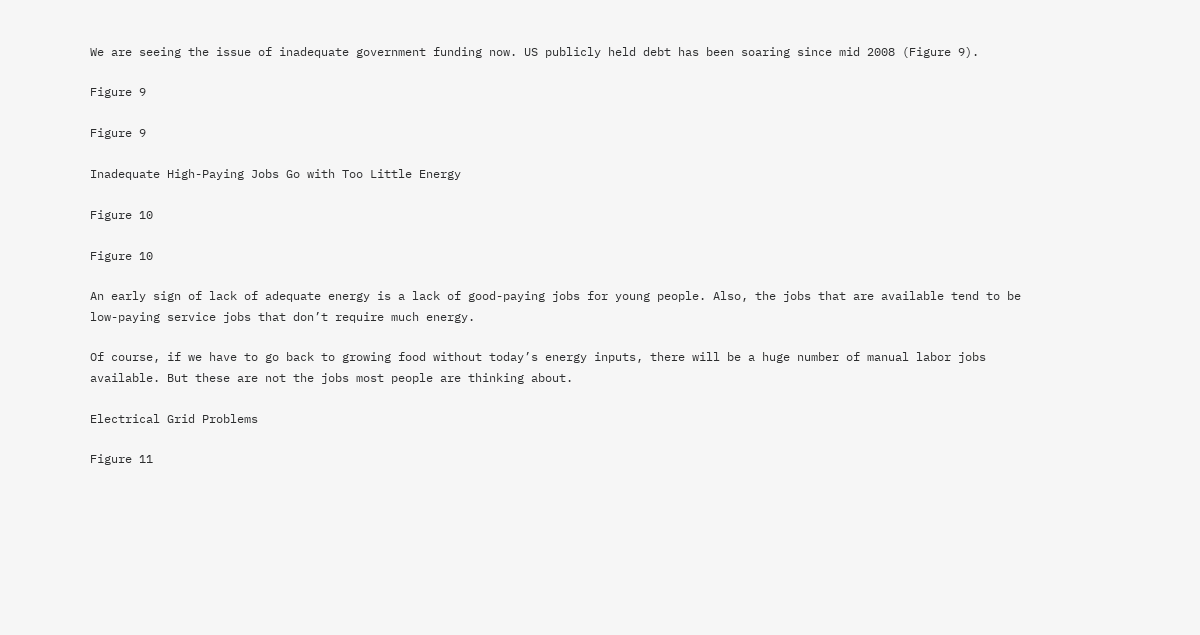We are seeing the issue of inadequate government funding now. US publicly held debt has been soaring since mid 2008 (Figure 9).

Figure 9

Figure 9

Inadequate High-Paying Jobs Go with Too Little Energy

Figure 10

Figure 10

An early sign of lack of adequate energy is a lack of good-paying jobs for young people. Also, the jobs that are available tend to be low-paying service jobs that don’t require much energy.

Of course, if we have to go back to growing food without today’s energy inputs, there will be a huge number of manual labor jobs available. But these are not the jobs most people are thinking about.

Electrical Grid Problems

Figure 11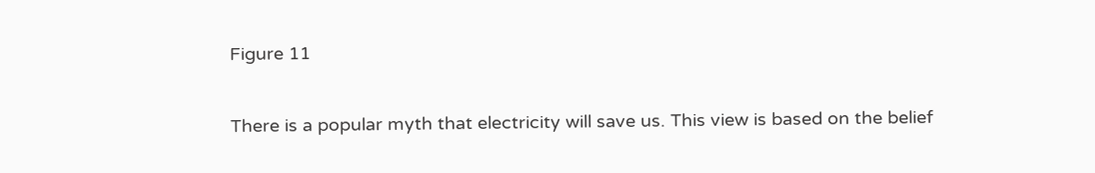Figure 11

There is a popular myth that electricity will save us. This view is based on the belief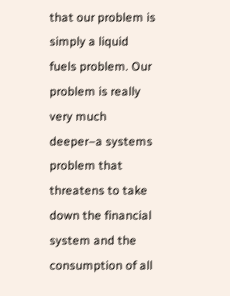that our problem is simply a liquid fuels problem. Our problem is really very much deeper–a systems problem that threatens to take down the financial system and the consumption of all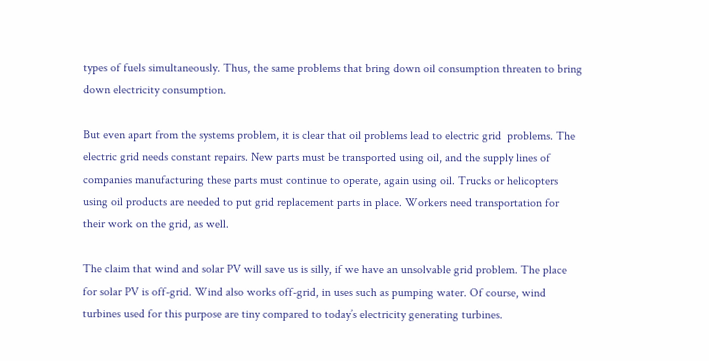types of fuels simultaneously. Thus, the same problems that bring down oil consumption threaten to bring down electricity consumption.

But even apart from the systems problem, it is clear that oil problems lead to electric grid  problems. The electric grid needs constant repairs. New parts must be transported using oil, and the supply lines of companies manufacturing these parts must continue to operate, again using oil. Trucks or helicopters using oil products are needed to put grid replacement parts in place. Workers need transportation for their work on the grid, as well.

The claim that wind and solar PV will save us is silly, if we have an unsolvable grid problem. The place for solar PV is off-grid. Wind also works off-grid, in uses such as pumping water. Of course, wind turbines used for this purpose are tiny compared to today’s electricity generating turbines.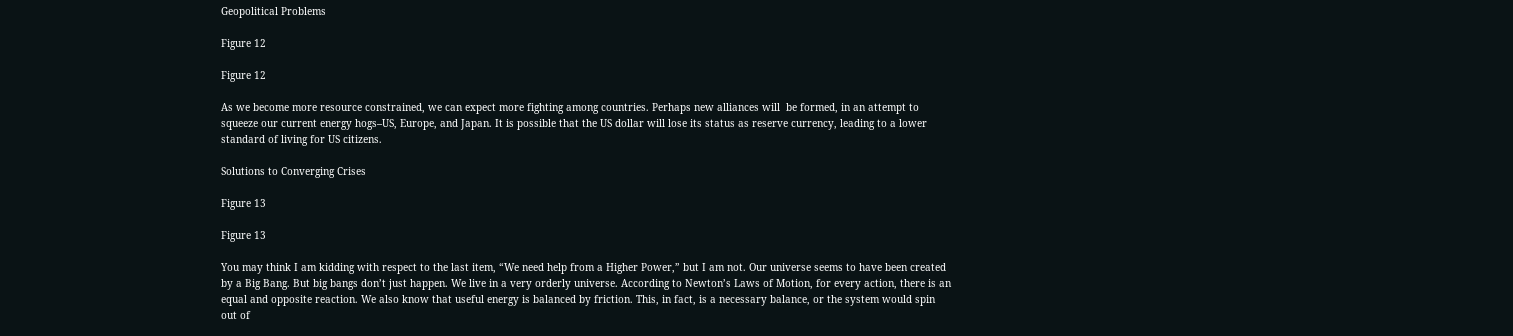Geopolitical Problems

Figure 12

Figure 12

As we become more resource constrained, we can expect more fighting among countries. Perhaps new alliances will  be formed, in an attempt to squeeze our current energy hogs–US, Europe, and Japan. It is possible that the US dollar will lose its status as reserve currency, leading to a lower standard of living for US citizens.

Solutions to Converging Crises

Figure 13

Figure 13

You may think I am kidding with respect to the last item, “We need help from a Higher Power,” but I am not. Our universe seems to have been created by a Big Bang. But big bangs don’t just happen. We live in a very orderly universe. According to Newton’s Laws of Motion, for every action, there is an equal and opposite reaction. We also know that useful energy is balanced by friction. This, in fact, is a necessary balance, or the system would spin out of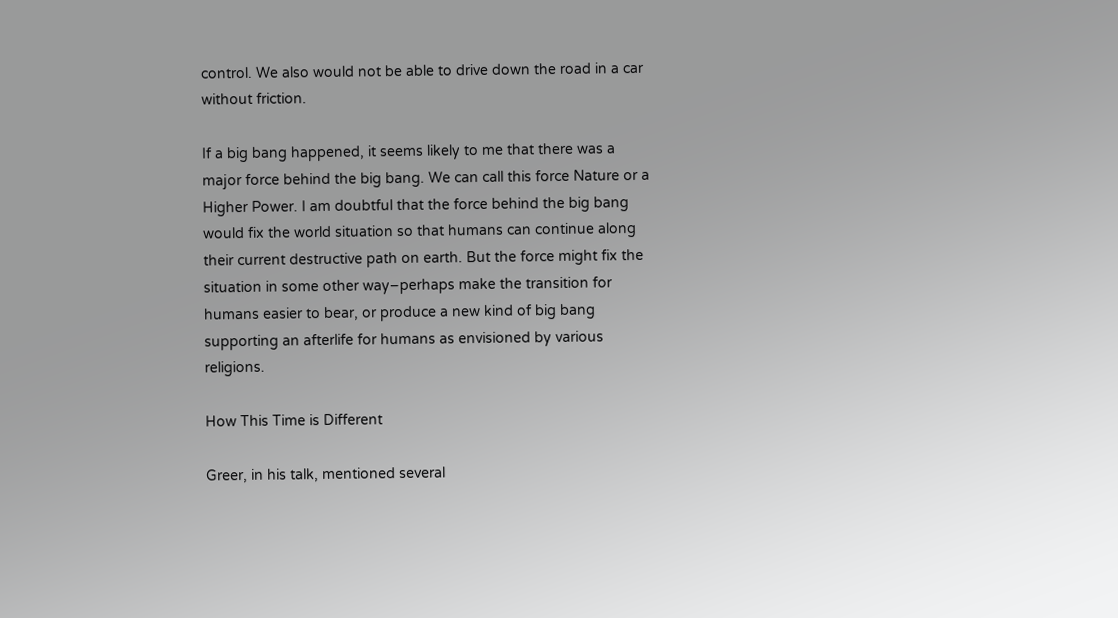control. We also would not be able to drive down the road in a car without friction.

If a big bang happened, it seems likely to me that there was a major force behind the big bang. We can call this force Nature or a Higher Power. I am doubtful that the force behind the big bang would fix the world situation so that humans can continue along their current destructive path on earth. But the force might fix the situation in some other way–perhaps make the transition for humans easier to bear, or produce a new kind of big bang supporting an afterlife for humans as envisioned by various religions.

How This Time is Different

Greer, in his talk, mentioned several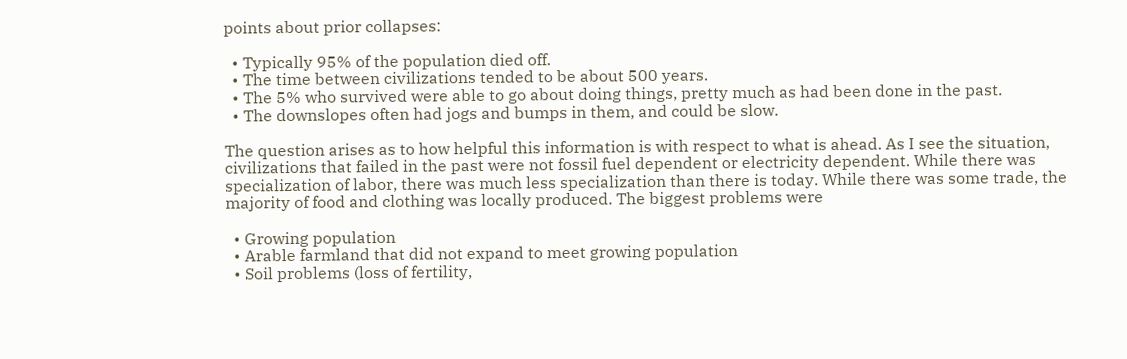points about prior collapses:

  • Typically 95% of the population died off.
  • The time between civilizations tended to be about 500 years.
  • The 5% who survived were able to go about doing things, pretty much as had been done in the past.
  • The downslopes often had jogs and bumps in them, and could be slow.

The question arises as to how helpful this information is with respect to what is ahead. As I see the situation, civilizations that failed in the past were not fossil fuel dependent or electricity dependent. While there was specialization of labor, there was much less specialization than there is today. While there was some trade, the majority of food and clothing was locally produced. The biggest problems were

  • Growing population
  • Arable farmland that did not expand to meet growing population
  • Soil problems (loss of fertility,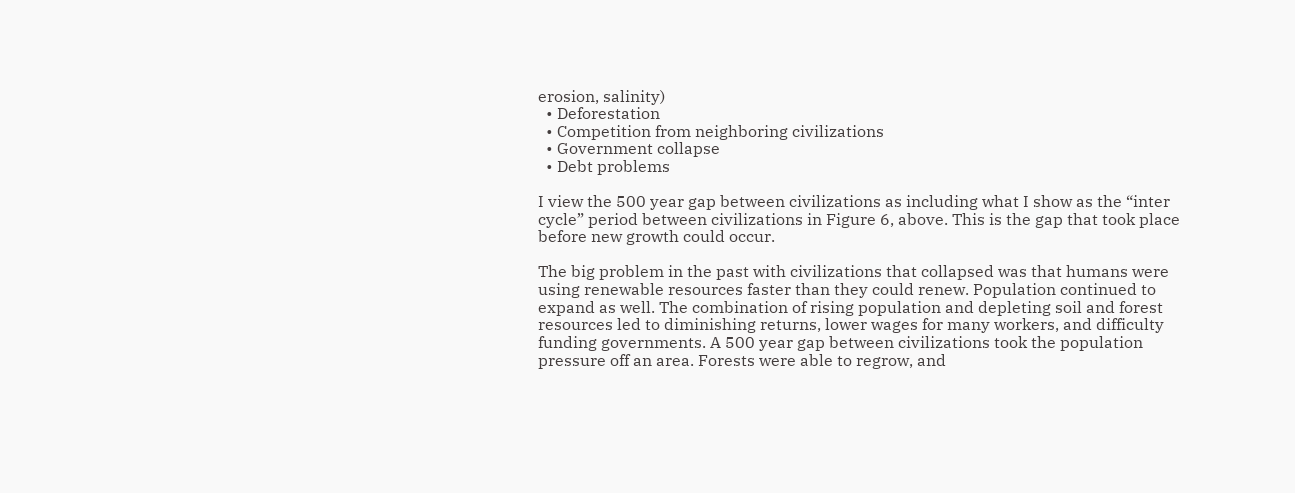erosion, salinity)
  • Deforestation
  • Competition from neighboring civilizations
  • Government collapse
  • Debt problems

I view the 500 year gap between civilizations as including what I show as the “inter cycle” period between civilizations in Figure 6, above. This is the gap that took place before new growth could occur.

The big problem in the past with civilizations that collapsed was that humans were using renewable resources faster than they could renew. Population continued to expand as well. The combination of rising population and depleting soil and forest resources led to diminishing returns, lower wages for many workers, and difficulty funding governments. A 500 year gap between civilizations took the population pressure off an area. Forests were able to regrow, and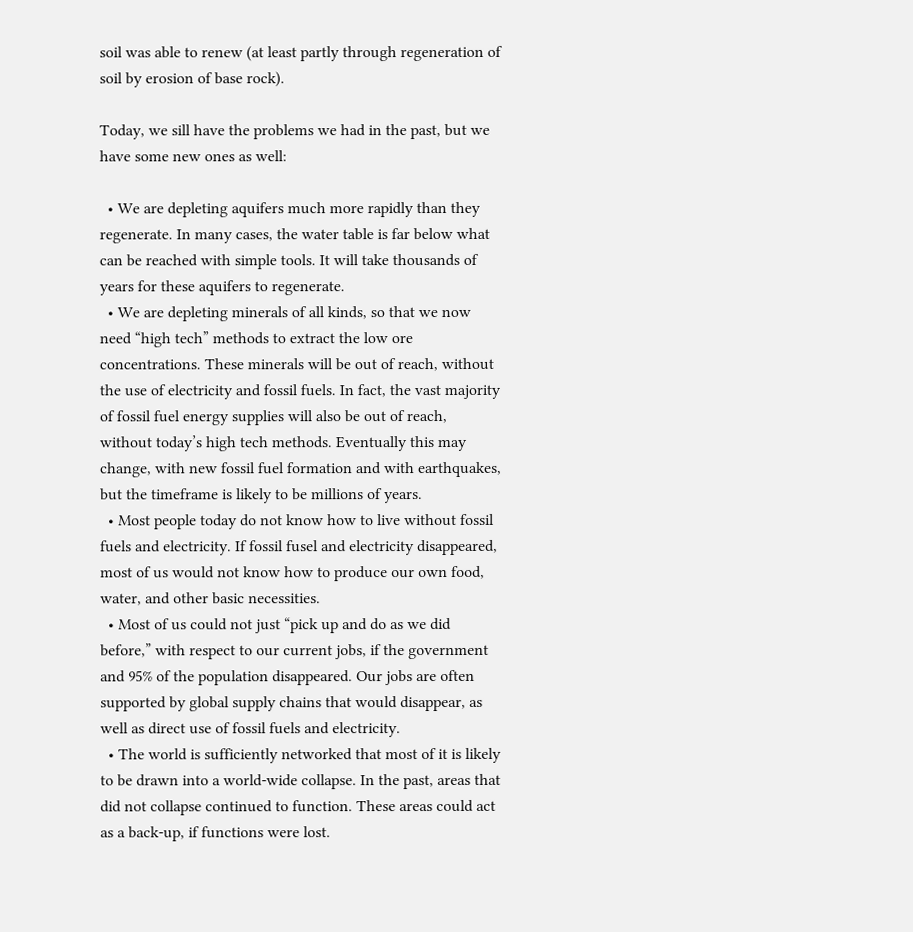soil was able to renew (at least partly through regeneration of soil by erosion of base rock).

Today, we sill have the problems we had in the past, but we have some new ones as well:

  • We are depleting aquifers much more rapidly than they regenerate. In many cases, the water table is far below what can be reached with simple tools. It will take thousands of years for these aquifers to regenerate.
  • We are depleting minerals of all kinds, so that we now need “high tech” methods to extract the low ore concentrations. These minerals will be out of reach, without the use of electricity and fossil fuels. In fact, the vast majority of fossil fuel energy supplies will also be out of reach, without today’s high tech methods. Eventually this may change, with new fossil fuel formation and with earthquakes, but the timeframe is likely to be millions of years.
  • Most people today do not know how to live without fossil fuels and electricity. If fossil fusel and electricity disappeared, most of us would not know how to produce our own food, water, and other basic necessities.
  • Most of us could not just “pick up and do as we did before,” with respect to our current jobs, if the government and 95% of the population disappeared. Our jobs are often supported by global supply chains that would disappear, as well as direct use of fossil fuels and electricity.
  • The world is sufficiently networked that most of it is likely to be drawn into a world-wide collapse. In the past, areas that did not collapse continued to function. These areas could act as a back-up, if functions were lost.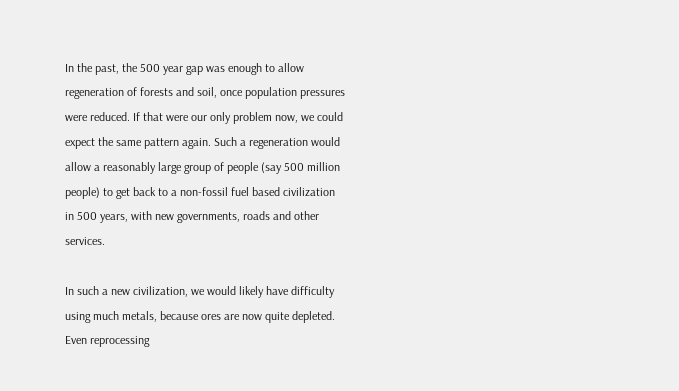In the past, the 500 year gap was enough to allow regeneration of forests and soil, once population pressures were reduced. If that were our only problem now, we could expect the same pattern again. Such a regeneration would allow a reasonably large group of people (say 500 million people) to get back to a non-fossil fuel based civilization in 500 years, with new governments, roads and other services.

In such a new civilization, we would likely have difficulty using much metals, because ores are now quite depleted. Even reprocessing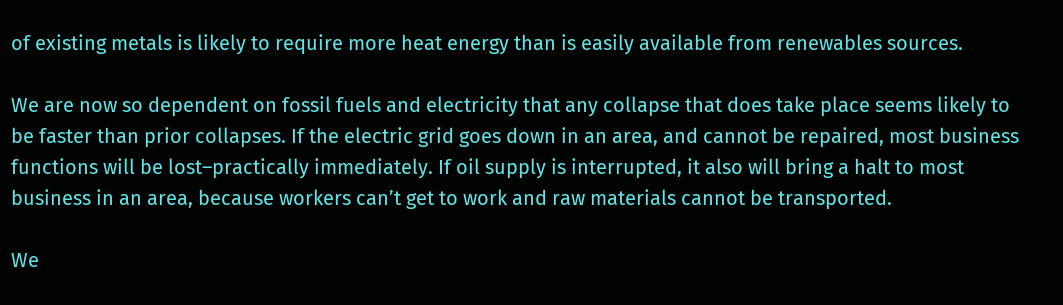of existing metals is likely to require more heat energy than is easily available from renewables sources.

We are now so dependent on fossil fuels and electricity that any collapse that does take place seems likely to be faster than prior collapses. If the electric grid goes down in an area, and cannot be repaired, most business functions will be lost–practically immediately. If oil supply is interrupted, it also will bring a halt to most business in an area, because workers can’t get to work and raw materials cannot be transported.

We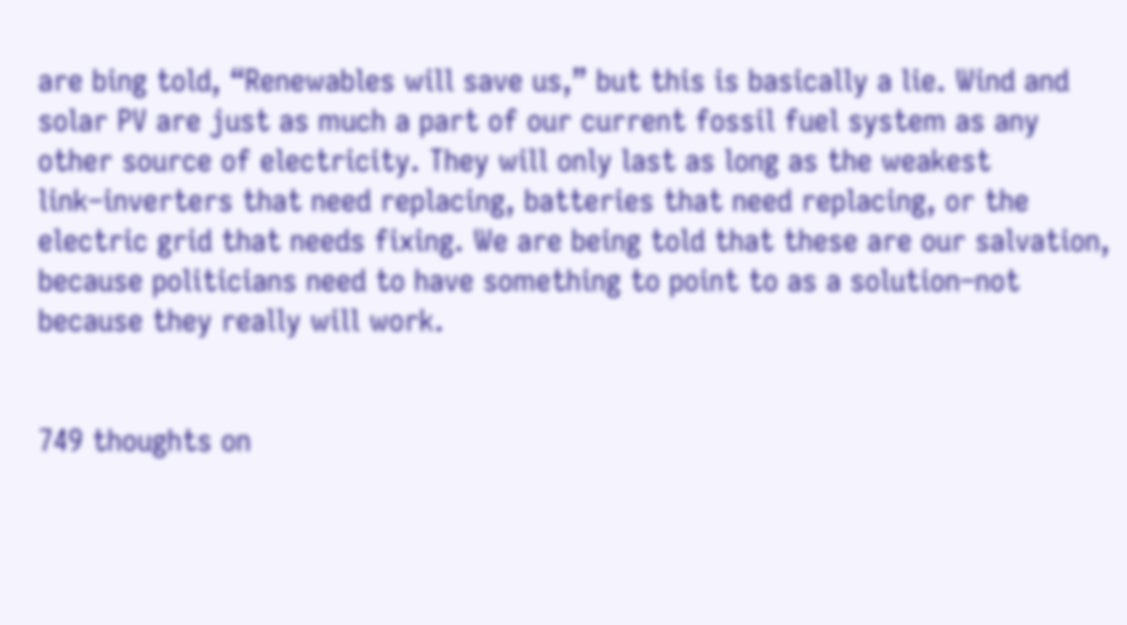are bing told, “Renewables will save us,” but this is basically a lie. Wind and solar PV are just as much a part of our current fossil fuel system as any other source of electricity. They will only last as long as the weakest link–inverters that need replacing, batteries that need replacing, or the electric grid that needs fixing. We are being told that these are our salvation, because politicians need to have something to point to as a solution–not because they really will work.


749 thoughts on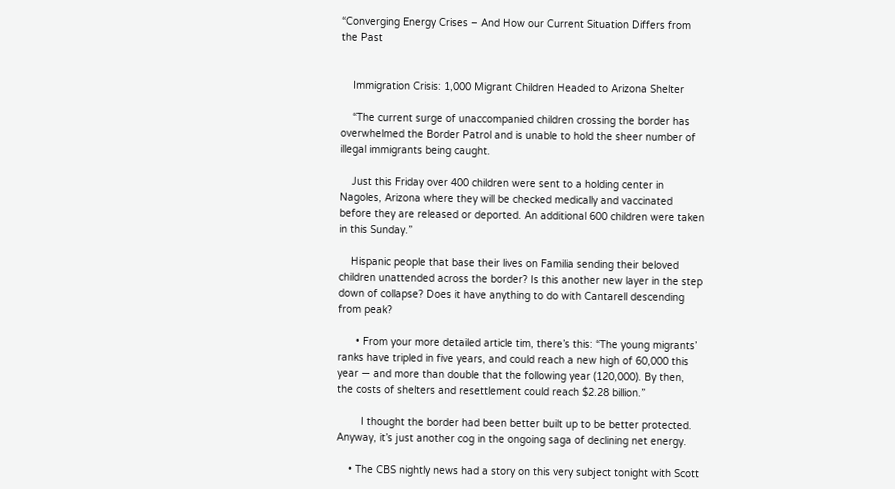“Converging Energy Crises – And How our Current Situation Differs from the Past


    Immigration Crisis: 1,000 Migrant Children Headed to Arizona Shelter

    “The current surge of unaccompanied children crossing the border has overwhelmed the Border Patrol and is unable to hold the sheer number of illegal immigrants being caught.

    Just this Friday over 400 children were sent to a holding center in Nagoles, Arizona where they will be checked medically and vaccinated before they are released or deported. An additional 600 children were taken in this Sunday.”

    Hispanic people that base their lives on Familia sending their beloved children unattended across the border? Is this another new layer in the step down of collapse? Does it have anything to do with Cantarell descending from peak?

      • From your more detailed article tim, there’s this: “The young migrants’ ranks have tripled in five years, and could reach a new high of 60,000 this year — and more than double that the following year (120,000). By then, the costs of shelters and resettlement could reach $2.28 billion.”

        I thought the border had been better built up to be better protected. Anyway, it’s just another cog in the ongoing saga of declining net energy.

    • The CBS nightly news had a story on this very subject tonight with Scott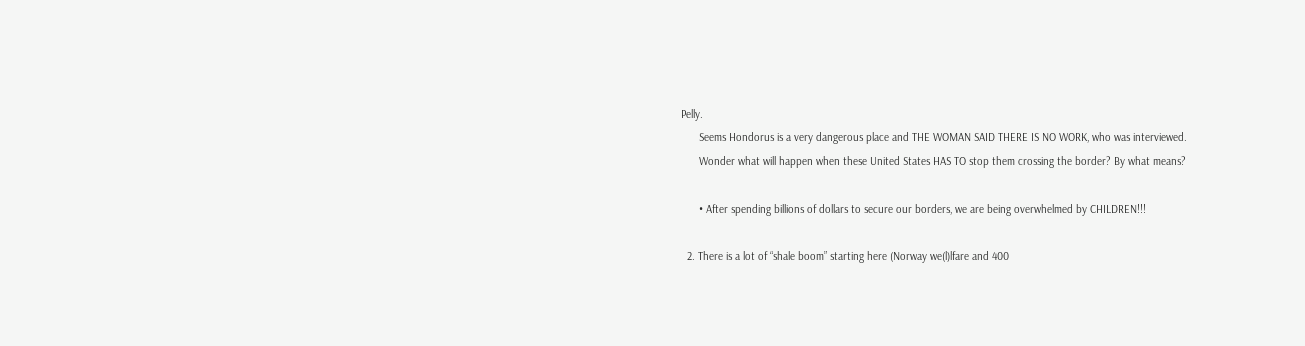Pelly.
      Seems Hondorus is a very dangerous place and THE WOMAN SAID THERE IS NO WORK, who was interviewed.
      Wonder what will happen when these United States HAS TO stop them crossing the border? By what means?

      • After spending billions of dollars to secure our borders, we are being overwhelmed by CHILDREN!!!

  2. There is a lot of “shale boom” starting here (Norway we(l)lfare and 400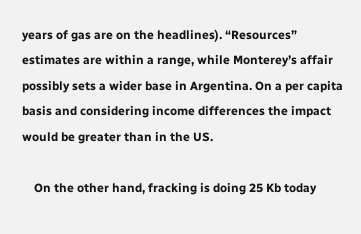years of gas are on the headlines). “Resources” estimates are within a range, while Monterey’s affair possibly sets a wider base in Argentina. On a per capita basis and considering income differences the impact would be greater than in the US.

    On the other hand, fracking is doing 25 Kb today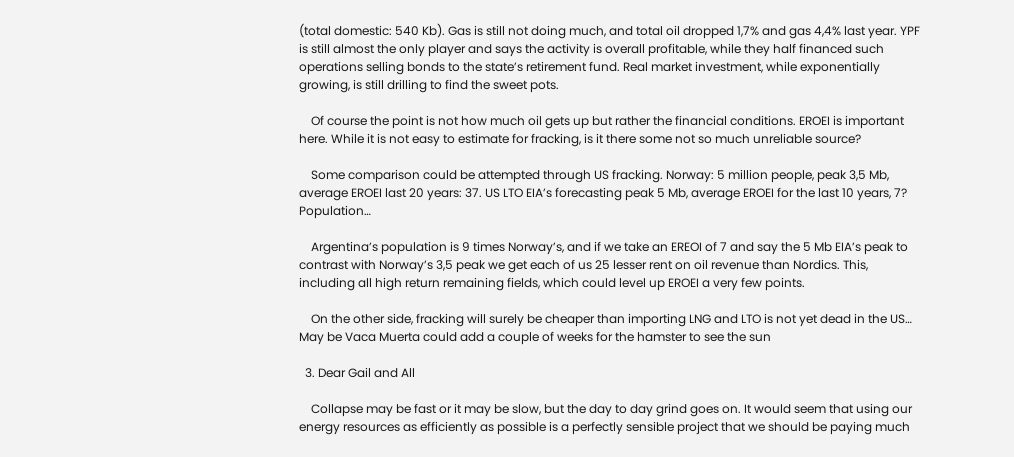(total domestic: 540 Kb). Gas is still not doing much, and total oil dropped 1,7% and gas 4,4% last year. YPF is still almost the only player and says the activity is overall profitable, while they half financed such operations selling bonds to the state’s retirement fund. Real market investment, while exponentially growing, is still drilling to find the sweet pots.

    Of course the point is not how much oil gets up but rather the financial conditions. EROEI is important here. While it is not easy to estimate for fracking, is it there some not so much unreliable source?

    Some comparison could be attempted through US fracking. Norway: 5 million people, peak 3,5 Mb, average EROEI last 20 years: 37. US LTO EIA’s forecasting peak 5 Mb, average EROEI for the last 10 years, 7? Population…

    Argentina’s population is 9 times Norway’s, and if we take an EREOI of 7 and say the 5 Mb EIA’s peak to contrast with Norway’s 3,5 peak we get each of us 25 lesser rent on oil revenue than Nordics. This, including all high return remaining fields, which could level up EROEI a very few points.

    On the other side, fracking will surely be cheaper than importing LNG and LTO is not yet dead in the US… May be Vaca Muerta could add a couple of weeks for the hamster to see the sun

  3. Dear Gail and All

    Collapse may be fast or it may be slow, but the day to day grind goes on. It would seem that using our energy resources as efficiently as possible is a perfectly sensible project that we should be paying much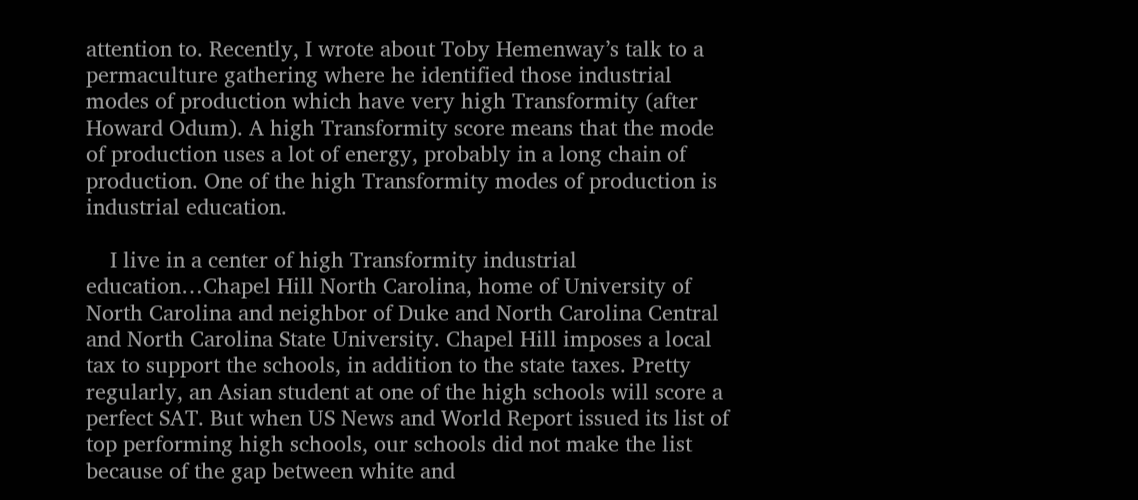attention to. Recently, I wrote about Toby Hemenway’s talk to a permaculture gathering where he identified those industrial modes of production which have very high Transformity (after Howard Odum). A high Transformity score means that the mode of production uses a lot of energy, probably in a long chain of production. One of the high Transformity modes of production is industrial education.

    I live in a center of high Transformity industrial education…Chapel Hill North Carolina, home of University of North Carolina and neighbor of Duke and North Carolina Central and North Carolina State University. Chapel Hill imposes a local tax to support the schools, in addition to the state taxes. Pretty regularly, an Asian student at one of the high schools will score a perfect SAT. But when US News and World Report issued its list of top performing high schools, our schools did not make the list because of the gap between white and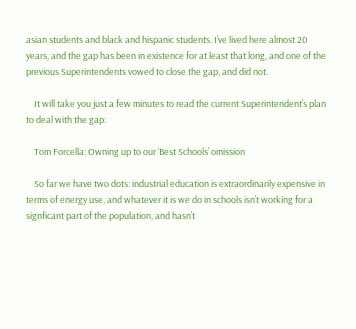asian students and black and hispanic students. I’ve lived here almost 20 years, and the gap has been in existence for at least that long, and one of the previous Superintendents vowed to close the gap, and did not.

    It will take you just a few minutes to read the current Superintendent’s plan to deal with the gap:

    Tom Forcella: Owning up to our ‘Best Schools’ omission

    So far we have two dots: industrial education is extraordinarily expensive in terms of energy use, and whatever it is we do in schools isn’t working for a signficant part of the population, and hasn’t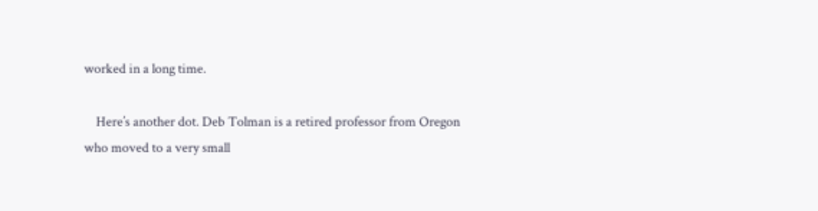worked in a long time.

    Here’s another dot. Deb Tolman is a retired professor from Oregon who moved to a very small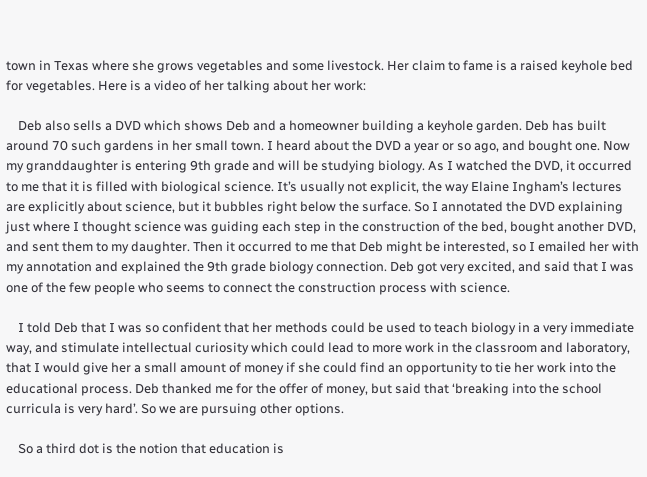town in Texas where she grows vegetables and some livestock. Her claim to fame is a raised keyhole bed for vegetables. Here is a video of her talking about her work:

    Deb also sells a DVD which shows Deb and a homeowner building a keyhole garden. Deb has built around 70 such gardens in her small town. I heard about the DVD a year or so ago, and bought one. Now my granddaughter is entering 9th grade and will be studying biology. As I watched the DVD, it occurred to me that it is filled with biological science. It’s usually not explicit, the way Elaine Ingham’s lectures are explicitly about science, but it bubbles right below the surface. So I annotated the DVD explaining just where I thought science was guiding each step in the construction of the bed, bought another DVD, and sent them to my daughter. Then it occurred to me that Deb might be interested, so I emailed her with my annotation and explained the 9th grade biology connection. Deb got very excited, and said that I was one of the few people who seems to connect the construction process with science.

    I told Deb that I was so confident that her methods could be used to teach biology in a very immediate way, and stimulate intellectual curiosity which could lead to more work in the classroom and laboratory, that I would give her a small amount of money if she could find an opportunity to tie her work into the educational process. Deb thanked me for the offer of money, but said that ‘breaking into the school curricula is very hard’. So we are pursuing other options.

    So a third dot is the notion that education is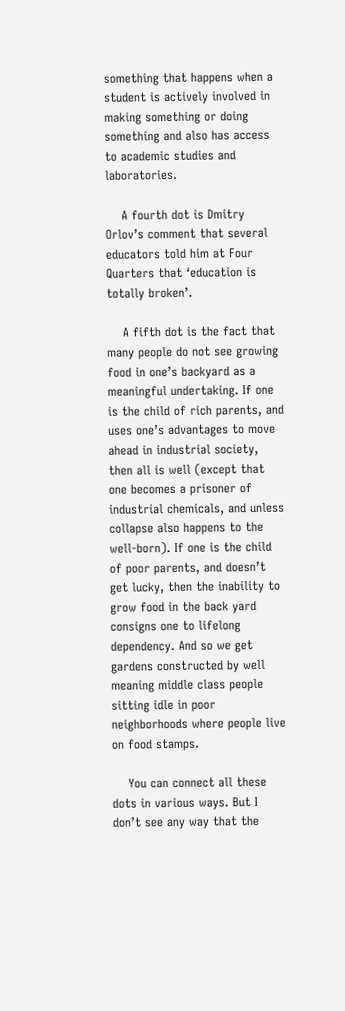something that happens when a student is actively involved in making something or doing something and also has access to academic studies and laboratories.

    A fourth dot is Dmitry Orlov’s comment that several educators told him at Four Quarters that ‘education is totally broken’.

    A fifth dot is the fact that many people do not see growing food in one’s backyard as a meaningful undertaking. If one is the child of rich parents, and uses one’s advantages to move ahead in industrial society, then all is well (except that one becomes a prisoner of industrial chemicals, and unless collapse also happens to the well-born). If one is the child of poor parents, and doesn’t get lucky, then the inability to grow food in the back yard consigns one to lifelong dependency. And so we get gardens constructed by well meaning middle class people sitting idle in poor neighborhoods where people live on food stamps.

    You can connect all these dots in various ways. But I don’t see any way that the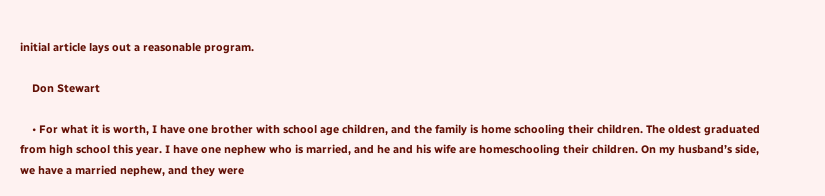initial article lays out a reasonable program.

    Don Stewart

    • For what it is worth, I have one brother with school age children, and the family is home schooling their children. The oldest graduated from high school this year. I have one nephew who is married, and he and his wife are homeschooling their children. On my husband’s side, we have a married nephew, and they were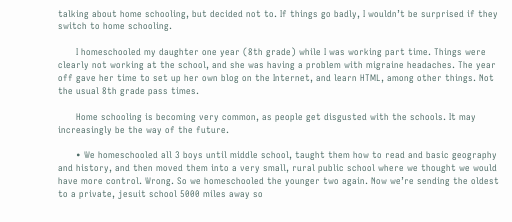talking about home schooling, but decided not to. If things go badly, I wouldn’t be surprised if they switch to home schooling.

      I homeschooled my daughter one year (8th grade) while I was working part time. Things were clearly not working at the school, and she was having a problem with migraine headaches. The year off gave her time to set up her own blog on the Internet, and learn HTML, among other things. Not the usual 8th grade pass times.

      Home schooling is becoming very common, as people get disgusted with the schools. It may increasingly be the way of the future.

      • We homeschooled all 3 boys until middle school, taught them how to read and basic geography and history, and then moved them into a very small, rural public school where we thought we would have more control. Wrong. So we homeschooled the younger two again. Now we’re sending the oldest to a private, jesuit school 5000 miles away so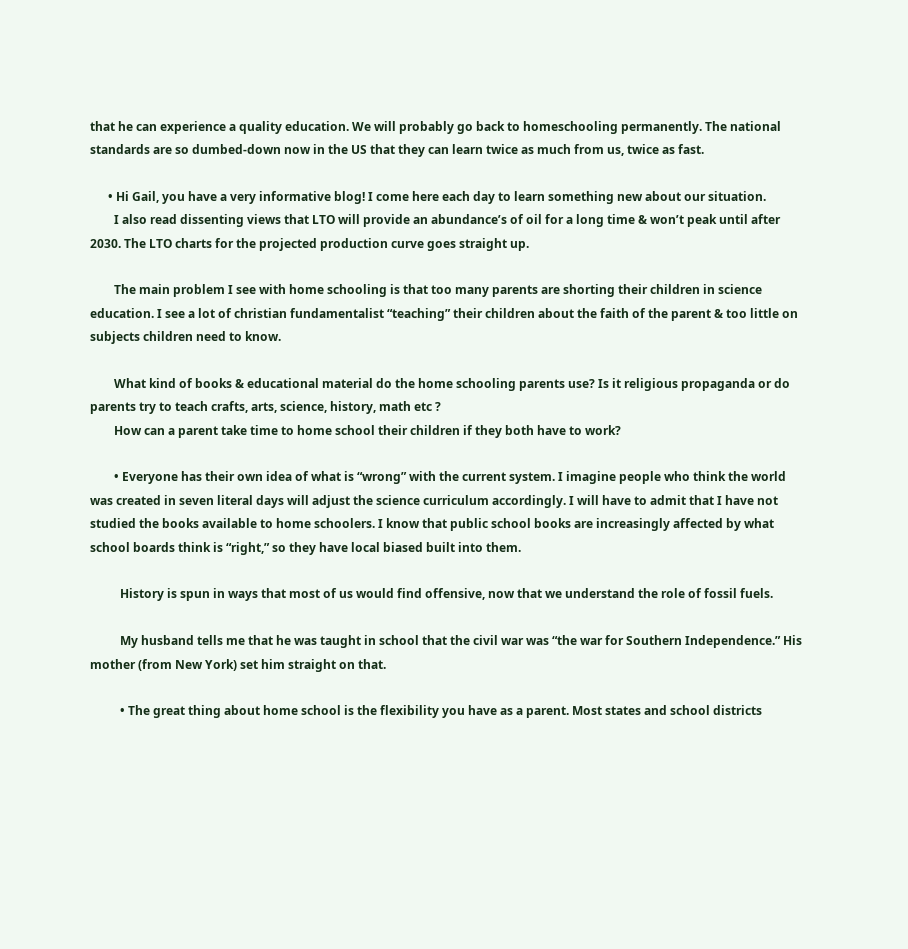that he can experience a quality education. We will probably go back to homeschooling permanently. The national standards are so dumbed-down now in the US that they can learn twice as much from us, twice as fast.

      • Hi Gail, you have a very informative blog! I come here each day to learn something new about our situation.
        I also read dissenting views that LTO will provide an abundance’s of oil for a long time & won’t peak until after 2030. The LTO charts for the projected production curve goes straight up.

        The main problem I see with home schooling is that too many parents are shorting their children in science education. I see a lot of christian fundamentalist “teaching” their children about the faith of the parent & too little on subjects children need to know.

        What kind of books & educational material do the home schooling parents use? Is it religious propaganda or do parents try to teach crafts, arts, science, history, math etc ?
        How can a parent take time to home school their children if they both have to work?

        • Everyone has their own idea of what is “wrong” with the current system. I imagine people who think the world was created in seven literal days will adjust the science curriculum accordingly. I will have to admit that I have not studied the books available to home schoolers. I know that public school books are increasingly affected by what school boards think is “right,” so they have local biased built into them.

          History is spun in ways that most of us would find offensive, now that we understand the role of fossil fuels.

          My husband tells me that he was taught in school that the civil war was “the war for Southern Independence.” His mother (from New York) set him straight on that.

          • The great thing about home school is the flexibility you have as a parent. Most states and school districts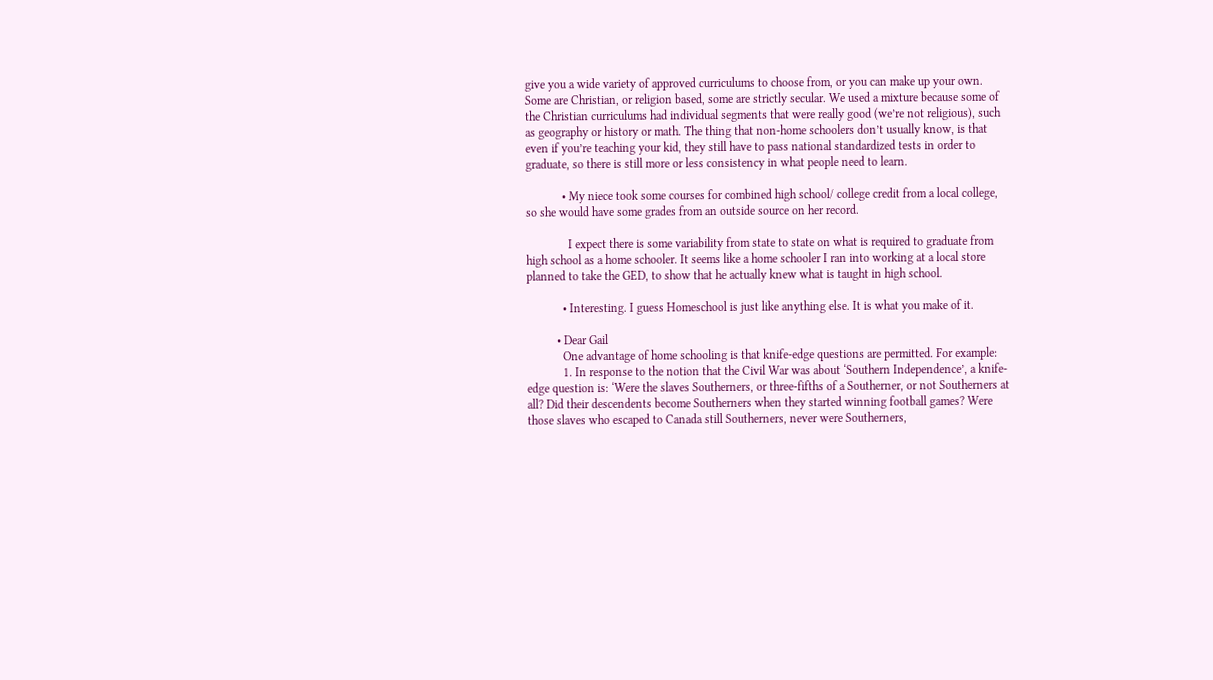give you a wide variety of approved curriculums to choose from, or you can make up your own. Some are Christian, or religion based, some are strictly secular. We used a mixture because some of the Christian curriculums had individual segments that were really good (we’re not religious), such as geography or history or math. The thing that non-home schoolers don’t usually know, is that even if you’re teaching your kid, they still have to pass national standardized tests in order to graduate, so there is still more or less consistency in what people need to learn.

            • My niece took some courses for combined high school/ college credit from a local college, so she would have some grades from an outside source on her record.

              I expect there is some variability from state to state on what is required to graduate from high school as a home schooler. It seems like a home schooler I ran into working at a local store planned to take the GED, to show that he actually knew what is taught in high school.

            • Interesting. I guess Homeschool is just like anything else. It is what you make of it.

          • Dear Gail
            One advantage of home schooling is that knife-edge questions are permitted. For example:
            1. In response to the notion that the Civil War was about ‘Southern Independence’, a knife-edge question is: ‘Were the slaves Southerners, or three-fifths of a Southerner, or not Southerners at all? Did their descendents become Southerners when they started winning football games? Were those slaves who escaped to Canada still Southerners, never were Southerners,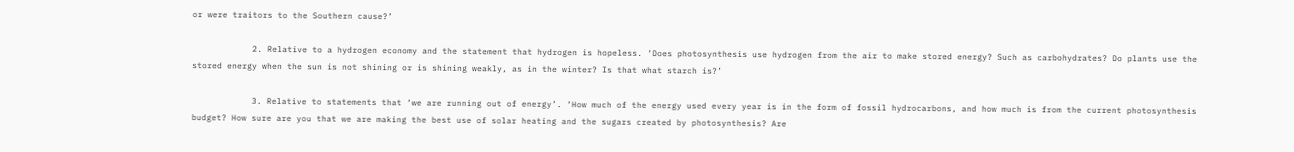or were traitors to the Southern cause?’

            2. Relative to a hydrogen economy and the statement that hydrogen is hopeless. ‘Does photosynthesis use hydrogen from the air to make stored energy? Such as carbohydrates? Do plants use the stored energy when the sun is not shining or is shining weakly, as in the winter? Is that what starch is?’

            3. Relative to statements that ‘we are running out of energy’. ‘How much of the energy used every year is in the form of fossil hydrocarbons, and how much is from the current photosynthesis budget? How sure are you that we are making the best use of solar heating and the sugars created by photosynthesis? Are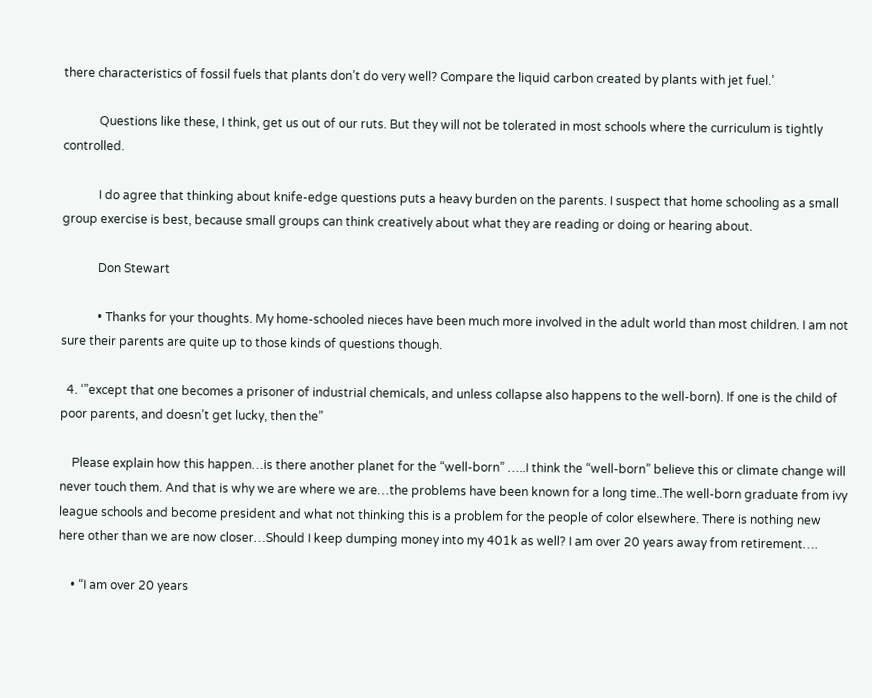there characteristics of fossil fuels that plants don’t do very well? Compare the liquid carbon created by plants with jet fuel.’

            Questions like these, I think, get us out of our ruts. But they will not be tolerated in most schools where the curriculum is tightly controlled.

            I do agree that thinking about knife-edge questions puts a heavy burden on the parents. I suspect that home schooling as a small group exercise is best, because small groups can think creatively about what they are reading or doing or hearing about.

            Don Stewart

            • Thanks for your thoughts. My home-schooled nieces have been much more involved in the adult world than most children. I am not sure their parents are quite up to those kinds of questions though.

  4. ‘”except that one becomes a prisoner of industrial chemicals, and unless collapse also happens to the well-born). If one is the child of poor parents, and doesn’t get lucky, then the”

    Please explain how this happen…is there another planet for the “well-born” …..I think the “well-born” believe this or climate change will never touch them. And that is why we are where we are…the problems have been known for a long time..The well-born graduate from ivy league schools and become president and what not thinking this is a problem for the people of color elsewhere. There is nothing new here other than we are now closer…Should I keep dumping money into my 401k as well? I am over 20 years away from retirement….

    • “I am over 20 years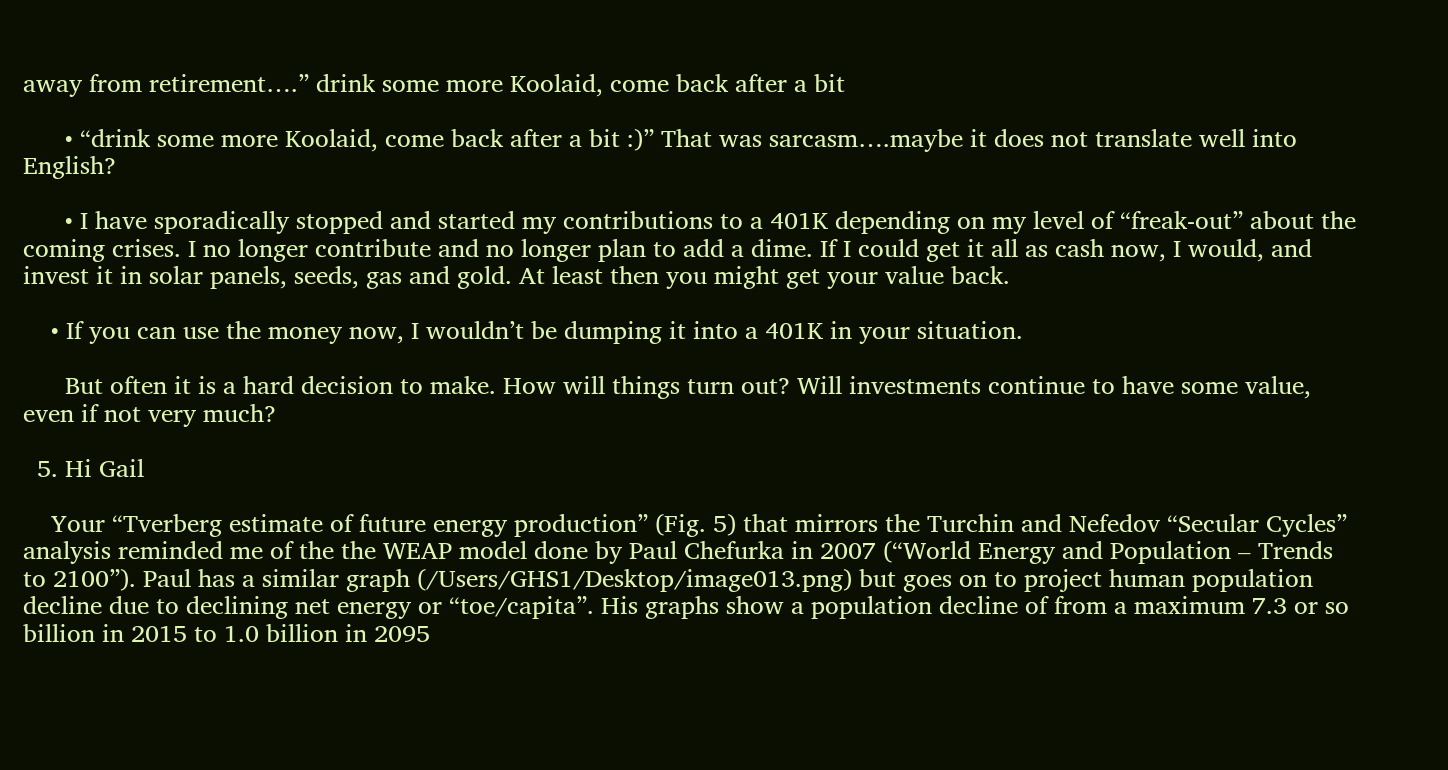away from retirement….” drink some more Koolaid, come back after a bit

      • “drink some more Koolaid, come back after a bit :)” That was sarcasm….maybe it does not translate well into English?

      • I have sporadically stopped and started my contributions to a 401K depending on my level of “freak-out” about the coming crises. I no longer contribute and no longer plan to add a dime. If I could get it all as cash now, I would, and invest it in solar panels, seeds, gas and gold. At least then you might get your value back.

    • If you can use the money now, I wouldn’t be dumping it into a 401K in your situation.

      But often it is a hard decision to make. How will things turn out? Will investments continue to have some value, even if not very much?

  5. Hi Gail

    Your “Tverberg estimate of future energy production” (Fig. 5) that mirrors the Turchin and Nefedov “Secular Cycles” analysis reminded me of the the WEAP model done by Paul Chefurka in 2007 (“World Energy and Population – Trends to 2100”). Paul has a similar graph (/Users/GHS1/Desktop/image013.png) but goes on to project human population decline due to declining net energy or “toe/capita”. His graphs show a population decline of from a maximum 7.3 or so billion in 2015 to 1.0 billion in 2095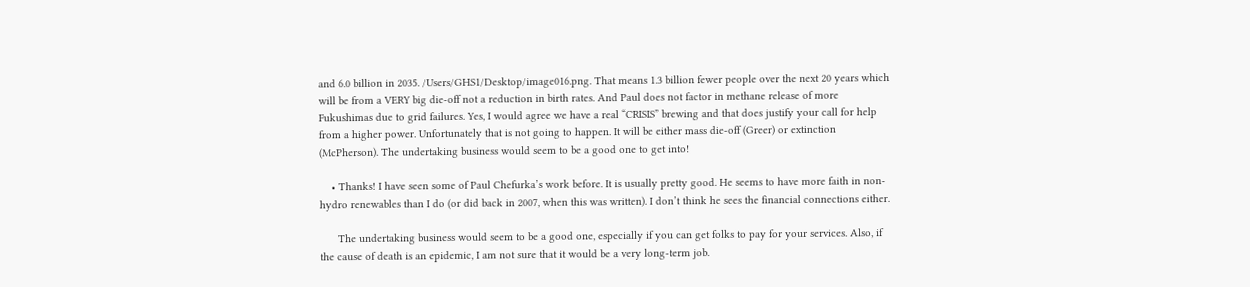and 6.0 billion in 2035. /Users/GHS1/Desktop/image016.png. That means 1.3 billion fewer people over the next 20 years which will be from a VERY big die-off not a reduction in birth rates. And Paul does not factor in methane release of more Fukushimas due to grid failures. Yes, I would agree we have a real “CRISIS” brewing and that does justify your call for help from a higher power. Unfortunately that is not going to happen. It will be either mass die-off (Greer) or extinction (McPherson). The undertaking business would seem to be a good one to get into!

    • Thanks! I have seen some of Paul Chefurka’s work before. It is usually pretty good. He seems to have more faith in non-hydro renewables than I do (or did back in 2007, when this was written). I don’t think he sees the financial connections either.

      The undertaking business would seem to be a good one, especially if you can get folks to pay for your services. Also, if the cause of death is an epidemic, I am not sure that it would be a very long-term job.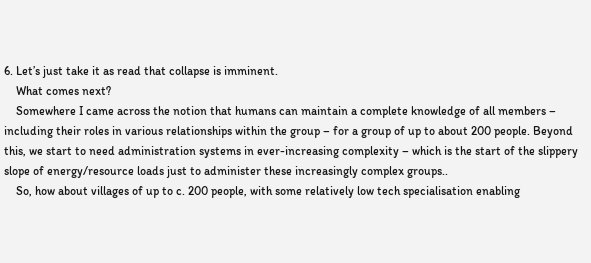6. Let’s just take it as read that collapse is imminent.
    What comes next?
    Somewhere I came across the notion that humans can maintain a complete knowledge of all members – including their roles in various relationships within the group – for a group of up to about 200 people. Beyond this, we start to need administration systems in ever-increasing complexity – which is the start of the slippery slope of energy/resource loads just to administer these increasingly complex groups..
    So, how about villages of up to c. 200 people, with some relatively low tech specialisation enabling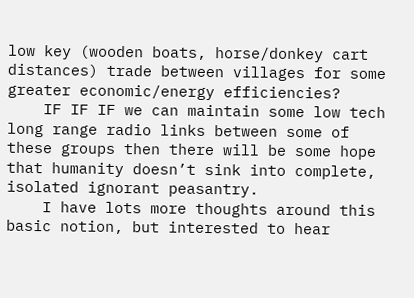low key (wooden boats, horse/donkey cart distances) trade between villages for some greater economic/energy efficiencies?
    IF IF IF we can maintain some low tech long range radio links between some of these groups then there will be some hope that humanity doesn’t sink into complete, isolated ignorant peasantry.
    I have lots more thoughts around this basic notion, but interested to hear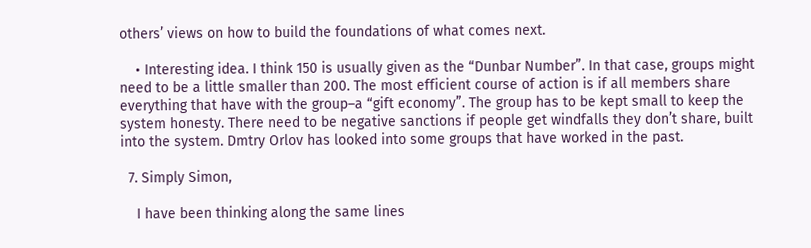others’ views on how to build the foundations of what comes next.

    • Interesting idea. I think 150 is usually given as the “Dunbar Number”. In that case, groups might need to be a little smaller than 200. The most efficient course of action is if all members share everything that have with the group–a “gift economy”. The group has to be kept small to keep the system honesty. There need to be negative sanctions if people get windfalls they don’t share, built into the system. Dmtry Orlov has looked into some groups that have worked in the past.

  7. Simply Simon,

    I have been thinking along the same lines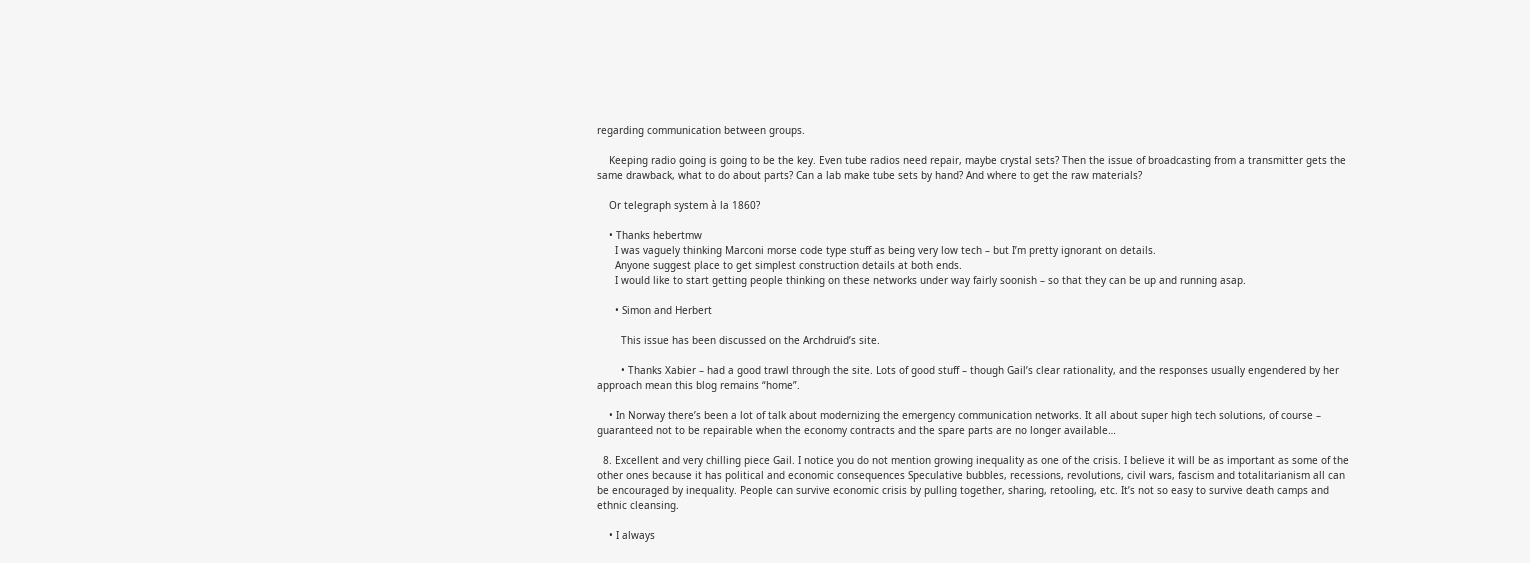regarding communication between groups.

    Keeping radio going is going to be the key. Even tube radios need repair, maybe crystal sets? Then the issue of broadcasting from a transmitter gets the same drawback, what to do about parts? Can a lab make tube sets by hand? And where to get the raw materials?

    Or telegraph system à la 1860?

    • Thanks hebertmw
      I was vaguely thinking Marconi morse code type stuff as being very low tech – but I’m pretty ignorant on details.
      Anyone suggest place to get simplest construction details at both ends.
      I would like to start getting people thinking on these networks under way fairly soonish – so that they can be up and running asap.

      • Simon and Herbert

        This issue has been discussed on the Archdruid’s site.

        • Thanks Xabier – had a good trawl through the site. Lots of good stuff – though Gail’s clear rationality, and the responses usually engendered by her approach mean this blog remains “home”.

    • In Norway there’s been a lot of talk about modernizing the emergency communication networks. It all about super high tech solutions, of course – guaranteed not to be repairable when the economy contracts and the spare parts are no longer available…

  8. Excellent and very chilling piece Gail. I notice you do not mention growing inequality as one of the crisis. I believe it will be as important as some of the other ones because it has political and economic consequences Speculative bubbles, recessions, revolutions, civil wars, fascism and totalitarianism all can be encouraged by inequality. People can survive economic crisis by pulling together, sharing, retooling, etc. It’s not so easy to survive death camps and ethnic cleansing.

    • I always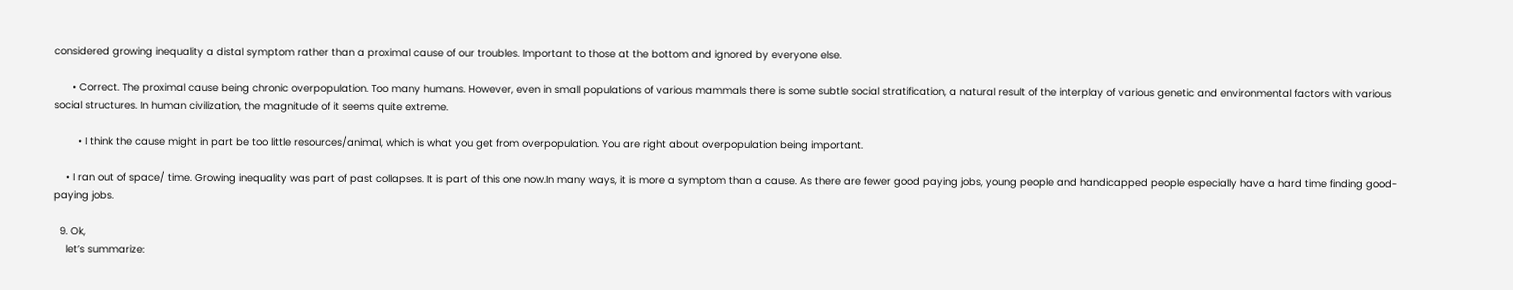considered growing inequality a distal symptom rather than a proximal cause of our troubles. Important to those at the bottom and ignored by everyone else.

      • Correct. The proximal cause being chronic overpopulation. Too many humans. However, even in small populations of various mammals there is some subtle social stratification, a natural result of the interplay of various genetic and environmental factors with various social structures. In human civilization, the magnitude of it seems quite extreme.

        • I think the cause might in part be too little resources/animal, which is what you get from overpopulation. You are right about overpopulation being important.

    • I ran out of space/ time. Growing inequality was part of past collapses. It is part of this one now.In many ways, it is more a symptom than a cause. As there are fewer good paying jobs, young people and handicapped people especially have a hard time finding good-paying jobs.

  9. Ok,
    let’s summarize: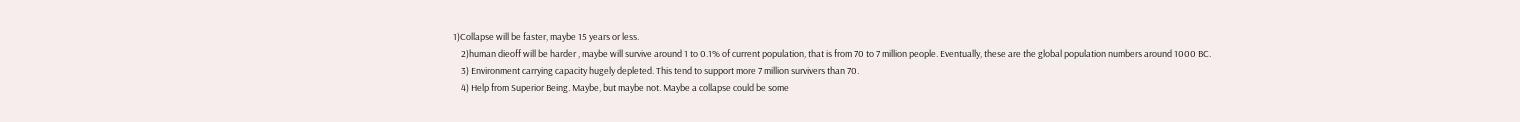1)Collapse will be faster, maybe 15 years or less.
    2)human dieoff will be harder , maybe will survive around 1 to 0.1% of current population, that is from 70 to 7 million people. Eventually, these are the global population numbers around 1000 BC.
    3) Environment carrying capacity hugely depleted. This tend to support more 7 million survivers than 70.
    4) Help from Superior Being. Maybe, but maybe not. Maybe a collapse could be some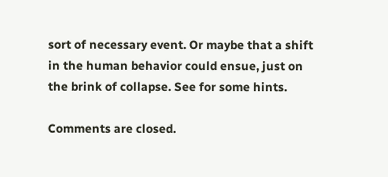sort of necessary event. Or maybe that a shift in the human behavior could ensue, just on the brink of collapse. See for some hints.

Comments are closed.